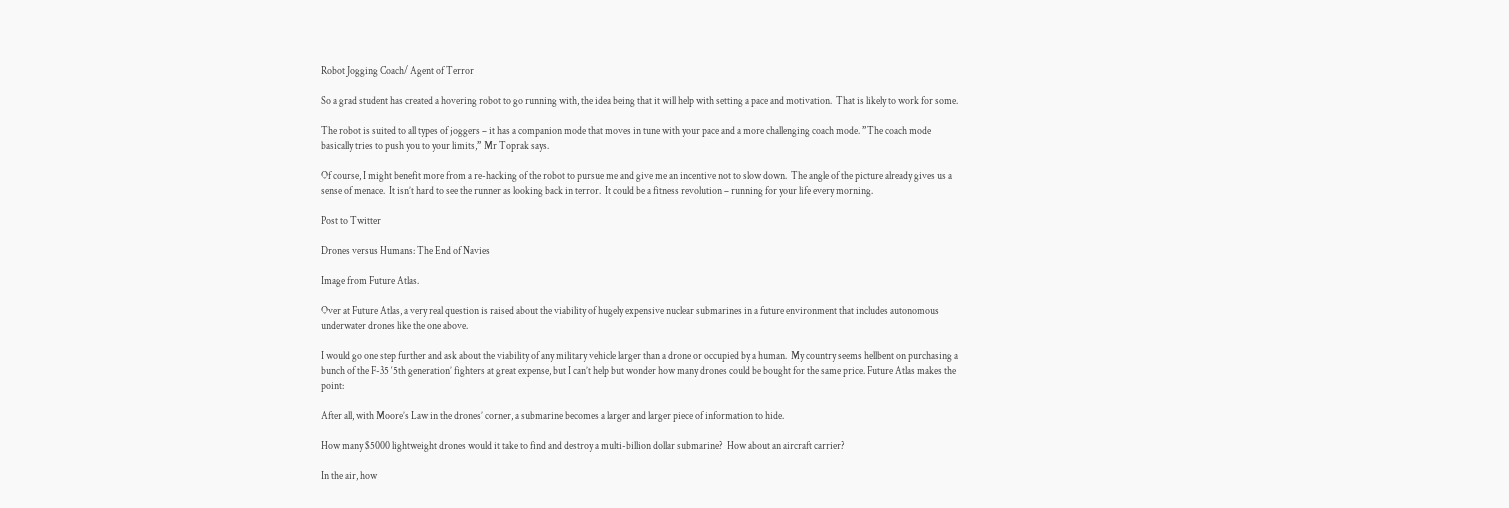Robot Jogging Coach/ Agent of Terror

So a grad student has created a hovering robot to go running with, the idea being that it will help with setting a pace and motivation.  That is likely to work for some.

The robot is suited to all types of joggers – it has a companion mode that moves in tune with your pace and a more challenging coach mode. ”The coach mode basically tries to push you to your limits,” Mr Toprak says.

Of course, I might benefit more from a re-hacking of the robot to pursue me and give me an incentive not to slow down.  The angle of the picture already gives us a sense of menace.  It isn’t hard to see the runner as looking back in terror.  It could be a fitness revolution – running for your life every morning.

Post to Twitter

Drones versus Humans: The End of Navies

Image from Future Atlas.

Over at Future Atlas, a very real question is raised about the viability of hugely expensive nuclear submarines in a future environment that includes autonomous underwater drones like the one above.

I would go one step further and ask about the viability of any military vehicle larger than a drone or occupied by a human.  My country seems hellbent on purchasing a bunch of the F-35 ‘5th generation’ fighters at great expense, but I can’t help but wonder how many drones could be bought for the same price. Future Atlas makes the point:

After all, with Moore’s Law in the drones’ corner, a submarine becomes a larger and larger piece of information to hide.

How many $5000 lightweight drones would it take to find and destroy a multi-billion dollar submarine?  How about an aircraft carrier?

In the air, how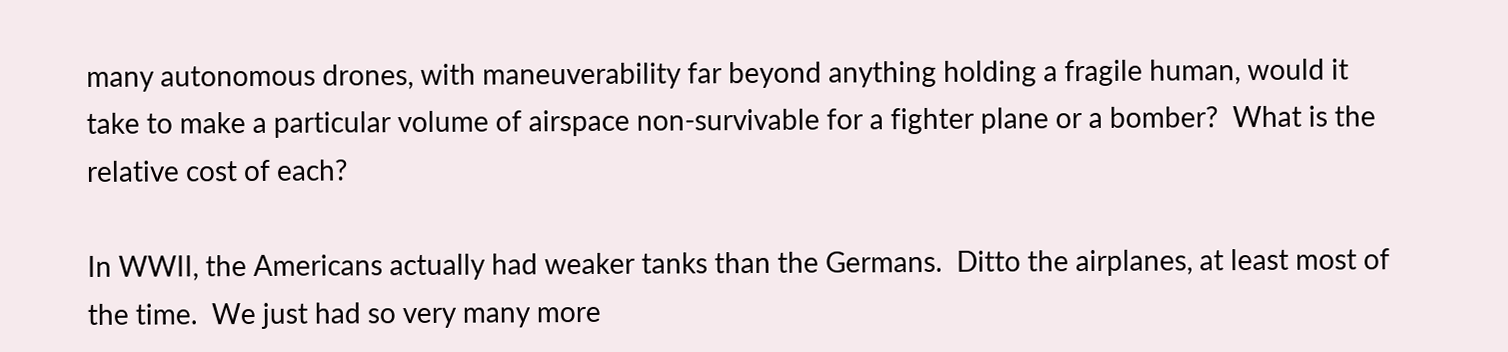many autonomous drones, with maneuverability far beyond anything holding a fragile human, would it take to make a particular volume of airspace non-survivable for a fighter plane or a bomber?  What is the relative cost of each?

In WWII, the Americans actually had weaker tanks than the Germans.  Ditto the airplanes, at least most of the time.  We just had so very many more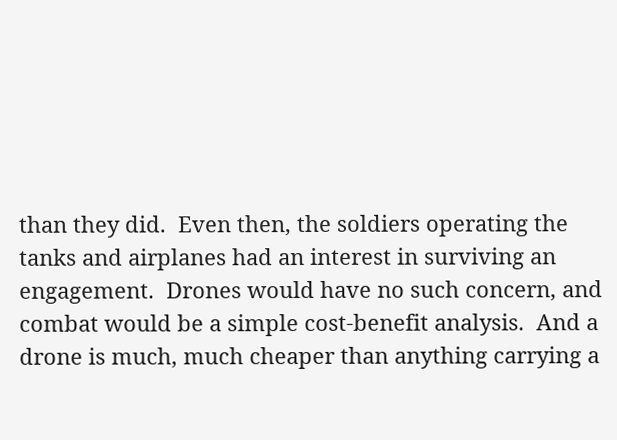than they did.  Even then, the soldiers operating the tanks and airplanes had an interest in surviving an engagement.  Drones would have no such concern, and combat would be a simple cost-benefit analysis.  And a drone is much, much cheaper than anything carrying a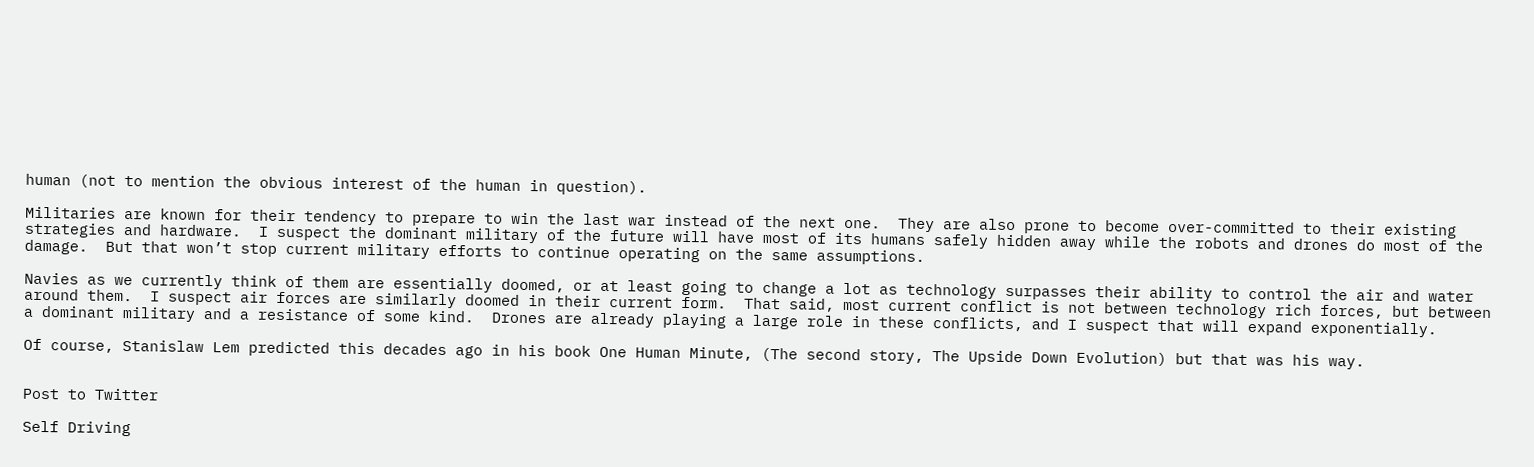human (not to mention the obvious interest of the human in question).

Militaries are known for their tendency to prepare to win the last war instead of the next one.  They are also prone to become over-committed to their existing strategies and hardware.  I suspect the dominant military of the future will have most of its humans safely hidden away while the robots and drones do most of the damage.  But that won’t stop current military efforts to continue operating on the same assumptions.

Navies as we currently think of them are essentially doomed, or at least going to change a lot as technology surpasses their ability to control the air and water around them.  I suspect air forces are similarly doomed in their current form.  That said, most current conflict is not between technology rich forces, but between a dominant military and a resistance of some kind.  Drones are already playing a large role in these conflicts, and I suspect that will expand exponentially.

Of course, Stanislaw Lem predicted this decades ago in his book One Human Minute, (The second story, The Upside Down Evolution) but that was his way.


Post to Twitter

Self Driving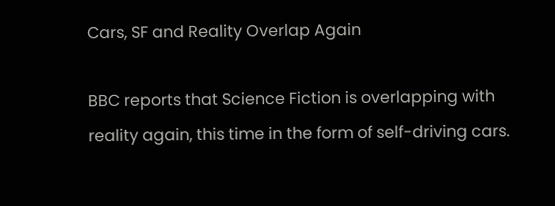Cars, SF and Reality Overlap Again

BBC reports that Science Fiction is overlapping with reality again, this time in the form of self-driving cars.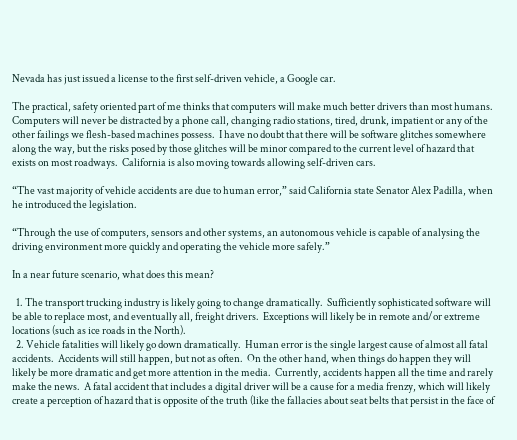Nevada has just issued a license to the first self-driven vehicle, a Google car.

The practical, safety oriented part of me thinks that computers will make much better drivers than most humans.  Computers will never be distracted by a phone call, changing radio stations, tired, drunk, impatient or any of the other failings we flesh-based machines possess.  I have no doubt that there will be software glitches somewhere along the way, but the risks posed by those glitches will be minor compared to the current level of hazard that exists on most roadways.  California is also moving towards allowing self-driven cars.

“The vast majority of vehicle accidents are due to human error,” said California state Senator Alex Padilla, when he introduced the legislation.

“Through the use of computers, sensors and other systems, an autonomous vehicle is capable of analysing the driving environment more quickly and operating the vehicle more safely.”

In a near future scenario, what does this mean?

  1. The transport trucking industry is likely going to change dramatically.  Sufficiently sophisticated software will be able to replace most, and eventually all, freight drivers.  Exceptions will likely be in remote and/or extreme locations (such as ice roads in the North).
  2. Vehicle fatalities will likely go down dramatically.  Human error is the single largest cause of almost all fatal accidents.  Accidents will still happen, but not as often.  On the other hand, when things do happen they will likely be more dramatic and get more attention in the media.  Currently, accidents happen all the time and rarely make the news.  A fatal accident that includes a digital driver will be a cause for a media frenzy, which will likely create a perception of hazard that is opposite of the truth (like the fallacies about seat belts that persist in the face of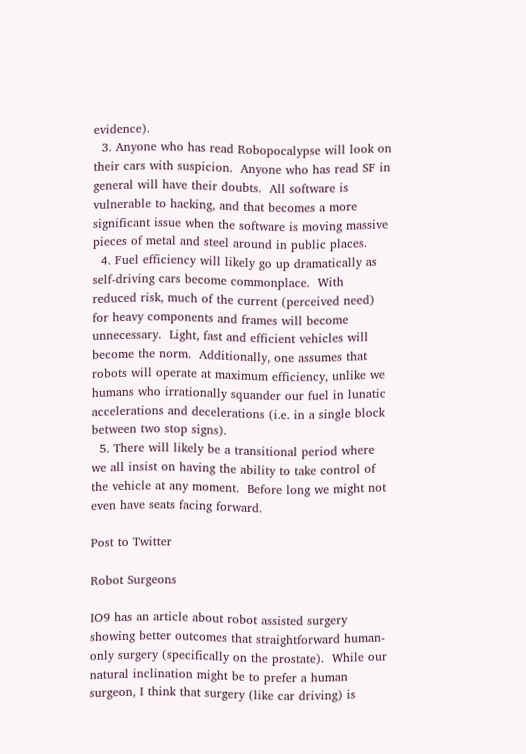evidence).
  3. Anyone who has read Robopocalypse will look on their cars with suspicion.  Anyone who has read SF in general will have their doubts.  All software is vulnerable to hacking, and that becomes a more significant issue when the software is moving massive pieces of metal and steel around in public places.
  4. Fuel efficiency will likely go up dramatically as self-driving cars become commonplace.  With reduced risk, much of the current (perceived need) for heavy components and frames will become unnecessary.  Light, fast and efficient vehicles will become the norm.  Additionally, one assumes that robots will operate at maximum efficiency, unlike we humans who irrationally squander our fuel in lunatic accelerations and decelerations (i.e. in a single block between two stop signs).
  5. There will likely be a transitional period where we all insist on having the ability to take control of the vehicle at any moment.  Before long we might not even have seats facing forward.

Post to Twitter

Robot Surgeons

IO9 has an article about robot assisted surgery showing better outcomes that straightforward human-only surgery (specifically on the prostate).  While our natural inclination might be to prefer a human surgeon, I think that surgery (like car driving) is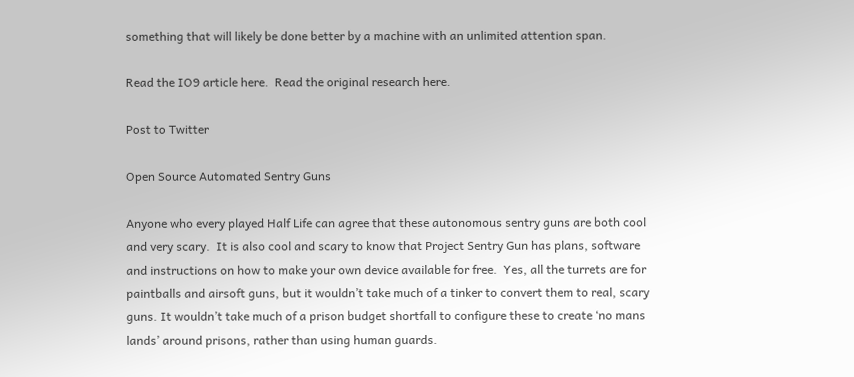something that will likely be done better by a machine with an unlimited attention span.

Read the IO9 article here.  Read the original research here.

Post to Twitter

Open Source Automated Sentry Guns

Anyone who every played Half Life can agree that these autonomous sentry guns are both cool and very scary.  It is also cool and scary to know that Project Sentry Gun has plans, software and instructions on how to make your own device available for free.  Yes, all the turrets are for paintballs and airsoft guns, but it wouldn’t take much of a tinker to convert them to real, scary guns. It wouldn’t take much of a prison budget shortfall to configure these to create ‘no mans lands’ around prisons, rather than using human guards.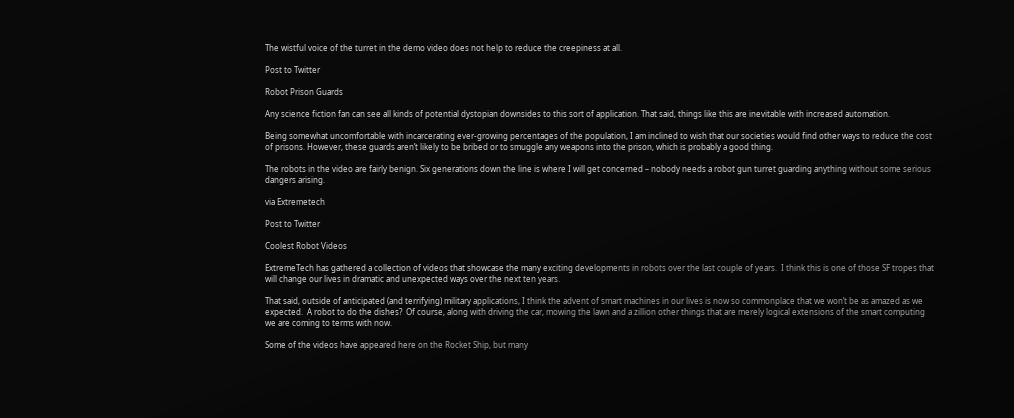The wistful voice of the turret in the demo video does not help to reduce the creepiness at all.

Post to Twitter

Robot Prison Guards

Any science fiction fan can see all kinds of potential dystopian downsides to this sort of application. That said, things like this are inevitable with increased automation.

Being somewhat uncomfortable with incarcerating ever-growing percentages of the population, I am inclined to wish that our societies would find other ways to reduce the cost of prisons. However, these guards aren’t likely to be bribed or to smuggle any weapons into the prison, which is probably a good thing.

The robots in the video are fairly benign. Six generations down the line is where I will get concerned – nobody needs a robot gun turret guarding anything without some serious dangers arising.

via Extremetech

Post to Twitter

Coolest Robot Videos

ExtremeTech has gathered a collection of videos that showcase the many exciting developments in robots over the last couple of years.  I think this is one of those SF tropes that will change our lives in dramatic and unexpected ways over the next ten years.

That said, outside of anticipated (and terrifying) military applications, I think the advent of smart machines in our lives is now so commonplace that we won’t be as amazed as we expected.  A robot to do the dishes?  Of course, along with driving the car, mowing the lawn and a zillion other things that are merely logical extensions of the smart computing we are coming to terms with now.

Some of the videos have appeared here on the Rocket Ship, but many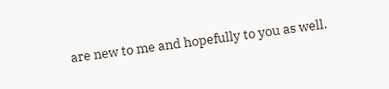are new to me and hopefully to you as well.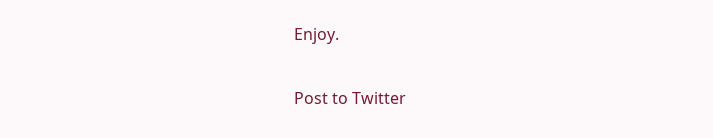Enjoy.

Post to Twitter